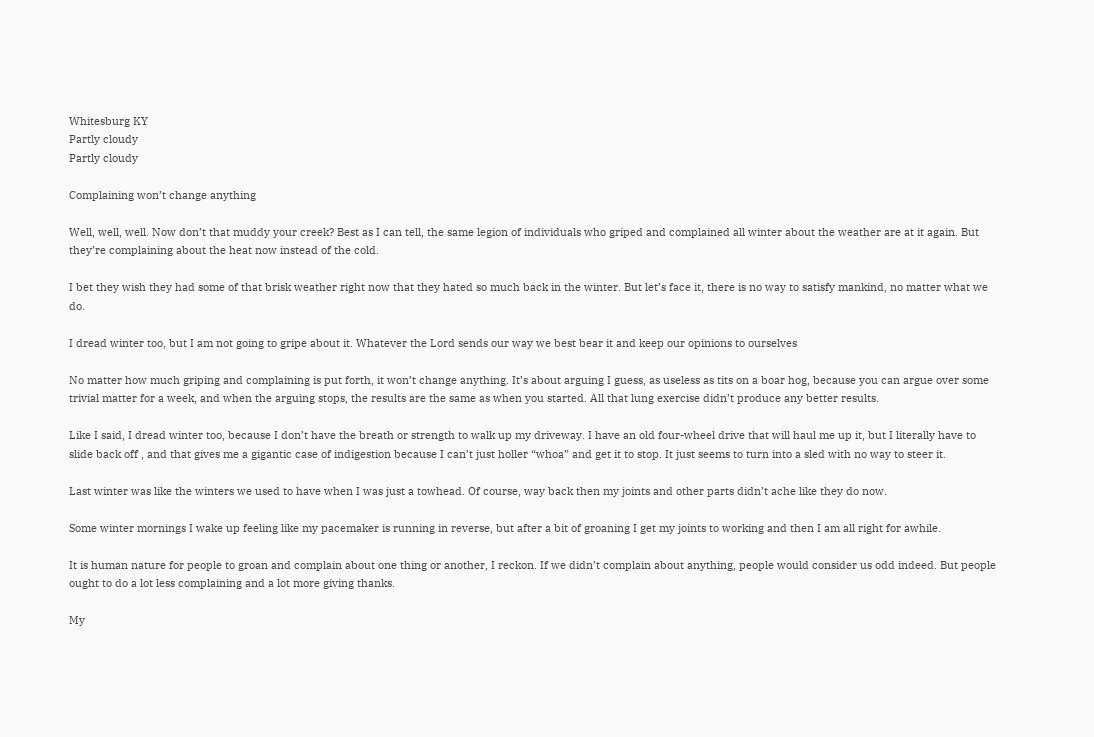Whitesburg KY
Partly cloudy
Partly cloudy

Complaining won’t change anything

Well, well, well. Now don’t that muddy your creek? Best as I can tell, the same legion of individuals who griped and complained all winter about the weather are at it again. But they’re complaining about the heat now instead of the cold.

I bet they wish they had some of that brisk weather right now that they hated so much back in the winter. But let’s face it, there is no way to satisfy mankind, no matter what we do.

I dread winter too, but I am not going to gripe about it. Whatever the Lord sends our way we best bear it and keep our opinions to ourselves

No matter how much griping and complaining is put forth, it won’t change anything. It’s about arguing I guess, as useless as tits on a boar hog, because you can argue over some trivial matter for a week, and when the arguing stops, the results are the same as when you started. All that lung exercise didn’t produce any better results.

Like I said, I dread winter too, because I don’t have the breath or strength to walk up my driveway. I have an old four-wheel drive that will haul me up it, but I literally have to slide back off , and that gives me a gigantic case of indigestion because I can’t just holler “whoa” and get it to stop. It just seems to turn into a sled with no way to steer it.

Last winter was like the winters we used to have when I was just a towhead. Of course, way back then my joints and other parts didn’t ache like they do now.

Some winter mornings I wake up feeling like my pacemaker is running in reverse, but after a bit of groaning I get my joints to working and then I am all right for awhile.

It is human nature for people to groan and complain about one thing or another, I reckon. If we didn’t complain about anything, people would consider us odd indeed. But people ought to do a lot less complaining and a lot more giving thanks.

My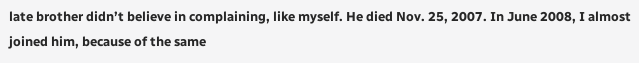late brother didn’t believe in complaining, like myself. He died Nov. 25, 2007. In June 2008, I almost joined him, because of the same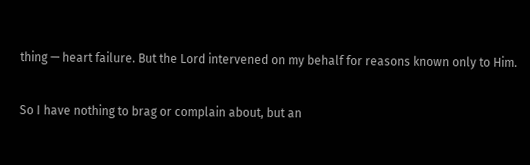thing — heart failure. But the Lord intervened on my behalf for reasons known only to Him.

So I have nothing to brag or complain about, but an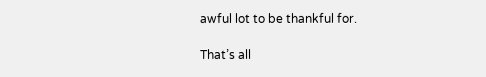awful lot to be thankful for.

That’s all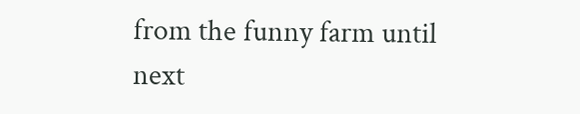from the funny farm until next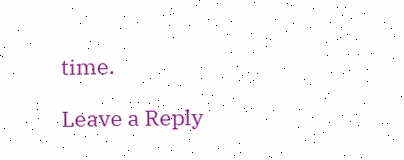time.

Leave a Reply